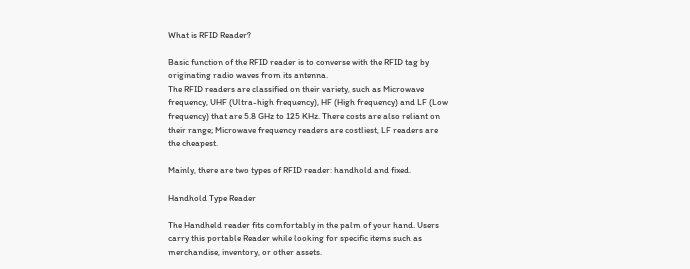What is RFID Reader?

Basic function of the RFID reader is to converse with the RFID tag by originating radio waves from its antenna.
The RFID readers are classified on their variety, such as Microwave frequency, UHF (Ultra-high frequency), HF (High frequency) and LF (Low frequency) that are 5.8 GHz to 125 KHz. There costs are also reliant on their range; Microwave frequency readers are costliest, LF readers are the cheapest.

Mainly, there are two types of RFID reader: handhold and fixed.

Handhold Type Reader

The Handheld reader fits comfortably in the palm of your hand. Users carry this portable Reader while looking for specific items such as merchandise, inventory, or other assets.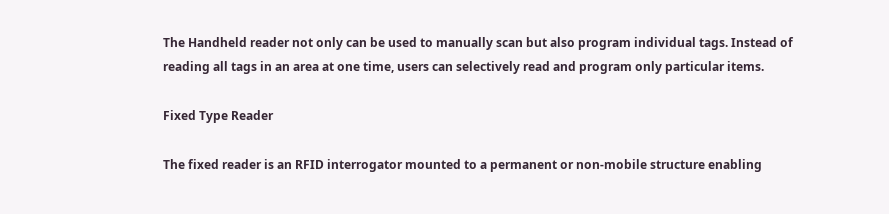The Handheld reader not only can be used to manually scan but also program individual tags. Instead of reading all tags in an area at one time, users can selectively read and program only particular items.

Fixed Type Reader

The fixed reader is an RFID interrogator mounted to a permanent or non-mobile structure enabling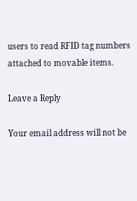users to read RFID tag numbers attached to movable items.

Leave a Reply

Your email address will not be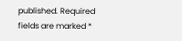published. Required fields are marked *